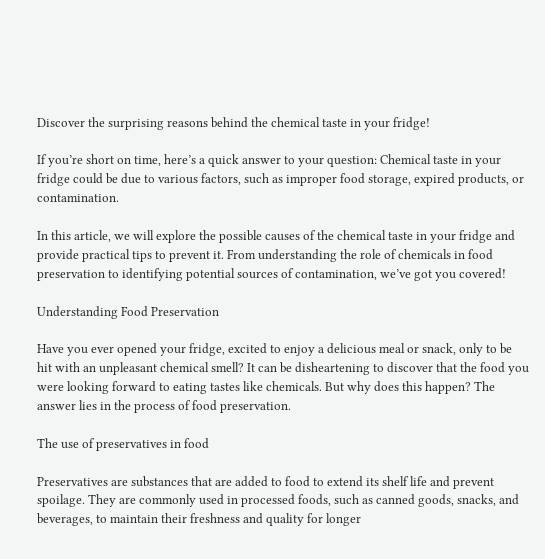Discover the surprising reasons behind the chemical taste in your fridge!

If you’re short on time, here’s a quick answer to your question: Chemical taste in your fridge could be due to various factors, such as improper food storage, expired products, or contamination.

In this article, we will explore the possible causes of the chemical taste in your fridge and provide practical tips to prevent it. From understanding the role of chemicals in food preservation to identifying potential sources of contamination, we’ve got you covered!

Understanding Food Preservation

Have you ever opened your fridge, excited to enjoy a delicious meal or snack, only to be hit with an unpleasant chemical smell? It can be disheartening to discover that the food you were looking forward to eating tastes like chemicals. But why does this happen? The answer lies in the process of food preservation.

The use of preservatives in food

Preservatives are substances that are added to food to extend its shelf life and prevent spoilage. They are commonly used in processed foods, such as canned goods, snacks, and beverages, to maintain their freshness and quality for longer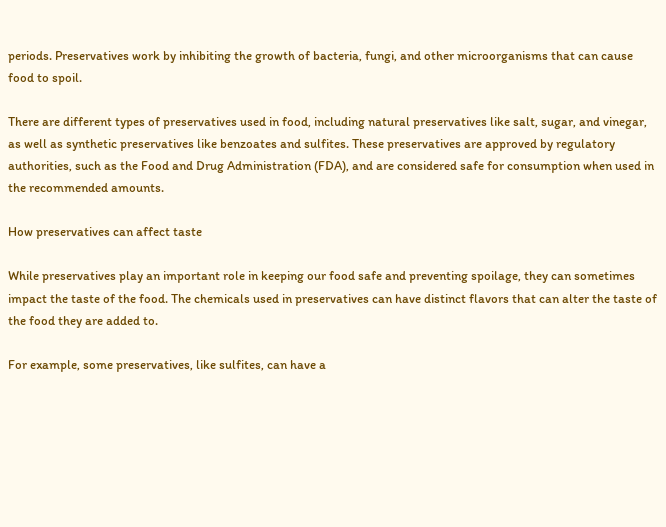periods. Preservatives work by inhibiting the growth of bacteria, fungi, and other microorganisms that can cause food to spoil.

There are different types of preservatives used in food, including natural preservatives like salt, sugar, and vinegar, as well as synthetic preservatives like benzoates and sulfites. These preservatives are approved by regulatory authorities, such as the Food and Drug Administration (FDA), and are considered safe for consumption when used in the recommended amounts.

How preservatives can affect taste

While preservatives play an important role in keeping our food safe and preventing spoilage, they can sometimes impact the taste of the food. The chemicals used in preservatives can have distinct flavors that can alter the taste of the food they are added to.

For example, some preservatives, like sulfites, can have a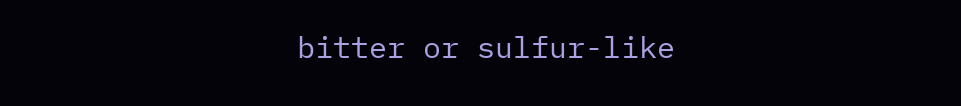bitter or sulfur-like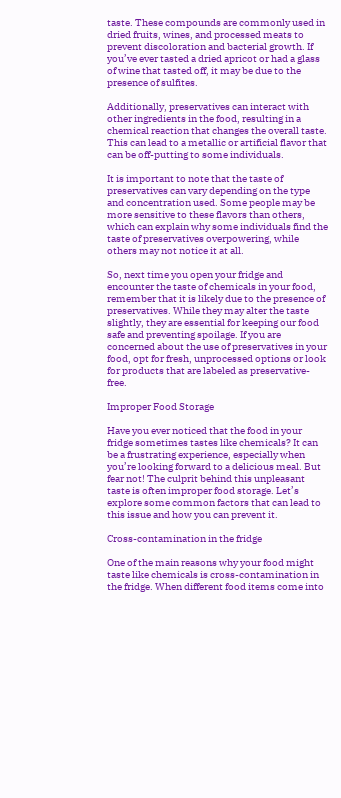taste. These compounds are commonly used in dried fruits, wines, and processed meats to prevent discoloration and bacterial growth. If you’ve ever tasted a dried apricot or had a glass of wine that tasted off, it may be due to the presence of sulfites.

Additionally, preservatives can interact with other ingredients in the food, resulting in a chemical reaction that changes the overall taste. This can lead to a metallic or artificial flavor that can be off-putting to some individuals.

It is important to note that the taste of preservatives can vary depending on the type and concentration used. Some people may be more sensitive to these flavors than others, which can explain why some individuals find the taste of preservatives overpowering, while others may not notice it at all.

So, next time you open your fridge and encounter the taste of chemicals in your food, remember that it is likely due to the presence of preservatives. While they may alter the taste slightly, they are essential for keeping our food safe and preventing spoilage. If you are concerned about the use of preservatives in your food, opt for fresh, unprocessed options or look for products that are labeled as preservative-free.

Improper Food Storage

Have you ever noticed that the food in your fridge sometimes tastes like chemicals? It can be a frustrating experience, especially when you’re looking forward to a delicious meal. But fear not! The culprit behind this unpleasant taste is often improper food storage. Let’s explore some common factors that can lead to this issue and how you can prevent it.

Cross-contamination in the fridge

One of the main reasons why your food might taste like chemicals is cross-contamination in the fridge. When different food items come into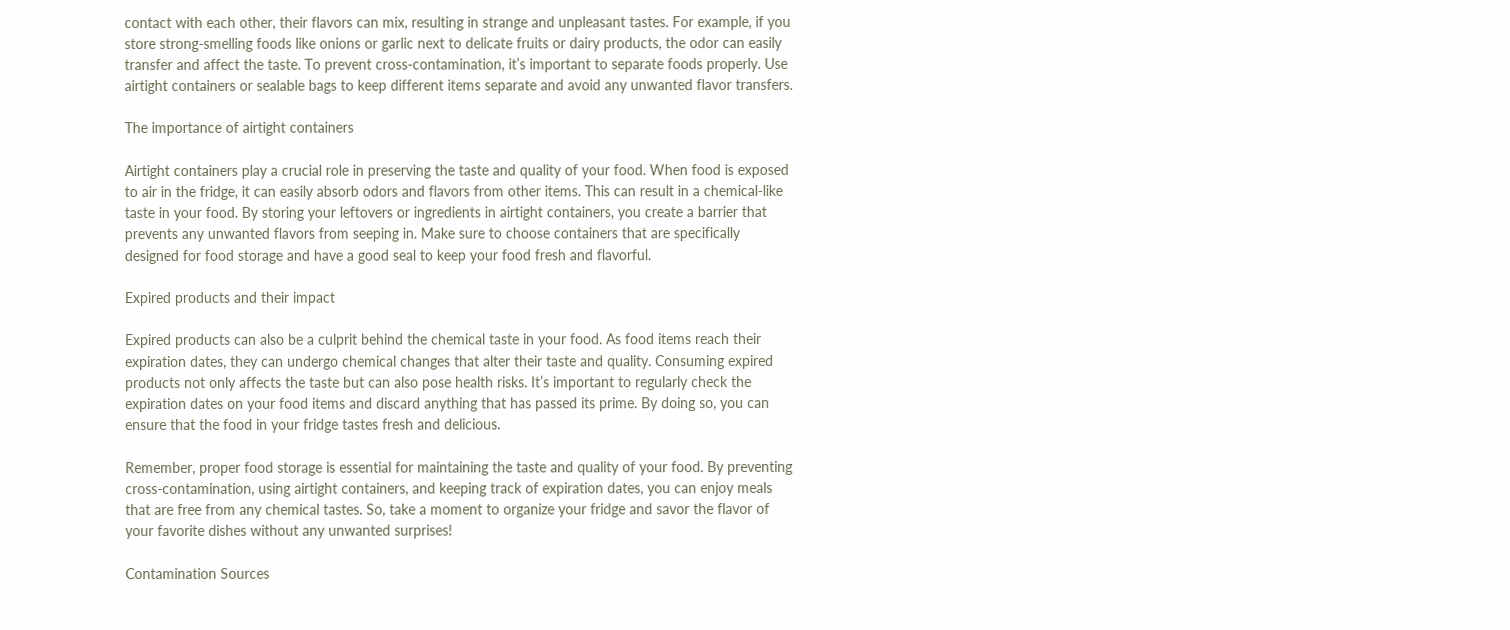contact with each other, their flavors can mix, resulting in strange and unpleasant tastes. For example, if you store strong-smelling foods like onions or garlic next to delicate fruits or dairy products, the odor can easily transfer and affect the taste. To prevent cross-contamination, it’s important to separate foods properly. Use airtight containers or sealable bags to keep different items separate and avoid any unwanted flavor transfers.

The importance of airtight containers

Airtight containers play a crucial role in preserving the taste and quality of your food. When food is exposed to air in the fridge, it can easily absorb odors and flavors from other items. This can result in a chemical-like taste in your food. By storing your leftovers or ingredients in airtight containers, you create a barrier that prevents any unwanted flavors from seeping in. Make sure to choose containers that are specifically designed for food storage and have a good seal to keep your food fresh and flavorful.

Expired products and their impact

Expired products can also be a culprit behind the chemical taste in your food. As food items reach their expiration dates, they can undergo chemical changes that alter their taste and quality. Consuming expired products not only affects the taste but can also pose health risks. It’s important to regularly check the expiration dates on your food items and discard anything that has passed its prime. By doing so, you can ensure that the food in your fridge tastes fresh and delicious.

Remember, proper food storage is essential for maintaining the taste and quality of your food. By preventing cross-contamination, using airtight containers, and keeping track of expiration dates, you can enjoy meals that are free from any chemical tastes. So, take a moment to organize your fridge and savor the flavor of your favorite dishes without any unwanted surprises!

Contamination Sources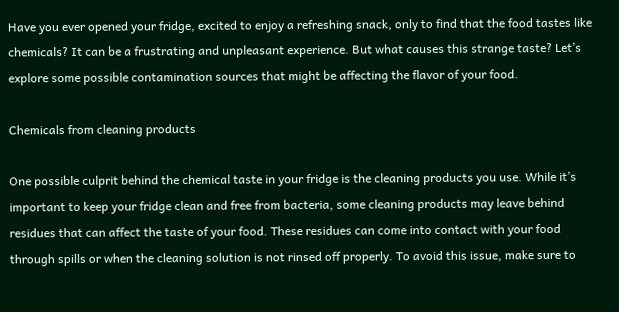Have you ever opened your fridge, excited to enjoy a refreshing snack, only to find that the food tastes like chemicals? It can be a frustrating and unpleasant experience. But what causes this strange taste? Let’s explore some possible contamination sources that might be affecting the flavor of your food.

Chemicals from cleaning products

One possible culprit behind the chemical taste in your fridge is the cleaning products you use. While it’s important to keep your fridge clean and free from bacteria, some cleaning products may leave behind residues that can affect the taste of your food. These residues can come into contact with your food through spills or when the cleaning solution is not rinsed off properly. To avoid this issue, make sure to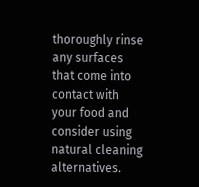thoroughly rinse any surfaces that come into contact with your food and consider using natural cleaning alternatives.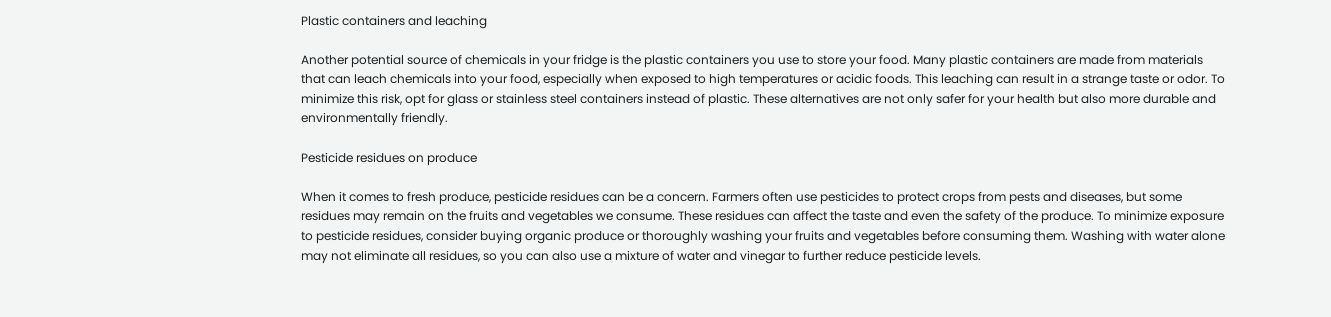Plastic containers and leaching

Another potential source of chemicals in your fridge is the plastic containers you use to store your food. Many plastic containers are made from materials that can leach chemicals into your food, especially when exposed to high temperatures or acidic foods. This leaching can result in a strange taste or odor. To minimize this risk, opt for glass or stainless steel containers instead of plastic. These alternatives are not only safer for your health but also more durable and environmentally friendly.

Pesticide residues on produce

When it comes to fresh produce, pesticide residues can be a concern. Farmers often use pesticides to protect crops from pests and diseases, but some residues may remain on the fruits and vegetables we consume. These residues can affect the taste and even the safety of the produce. To minimize exposure to pesticide residues, consider buying organic produce or thoroughly washing your fruits and vegetables before consuming them. Washing with water alone may not eliminate all residues, so you can also use a mixture of water and vinegar to further reduce pesticide levels.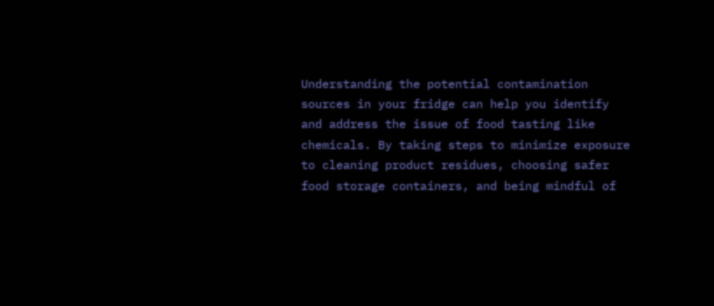Understanding the potential contamination sources in your fridge can help you identify and address the issue of food tasting like chemicals. By taking steps to minimize exposure to cleaning product residues, choosing safer food storage containers, and being mindful of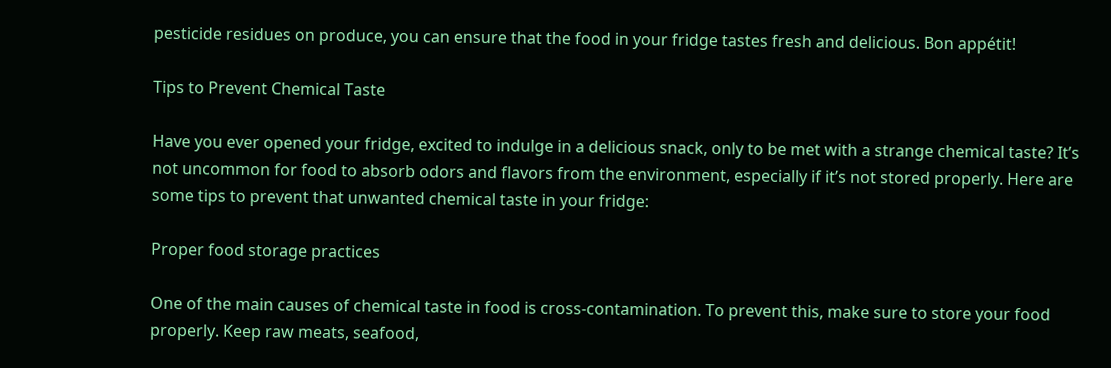pesticide residues on produce, you can ensure that the food in your fridge tastes fresh and delicious. Bon appétit!

Tips to Prevent Chemical Taste

Have you ever opened your fridge, excited to indulge in a delicious snack, only to be met with a strange chemical taste? It’s not uncommon for food to absorb odors and flavors from the environment, especially if it’s not stored properly. Here are some tips to prevent that unwanted chemical taste in your fridge:

Proper food storage practices

One of the main causes of chemical taste in food is cross-contamination. To prevent this, make sure to store your food properly. Keep raw meats, seafood,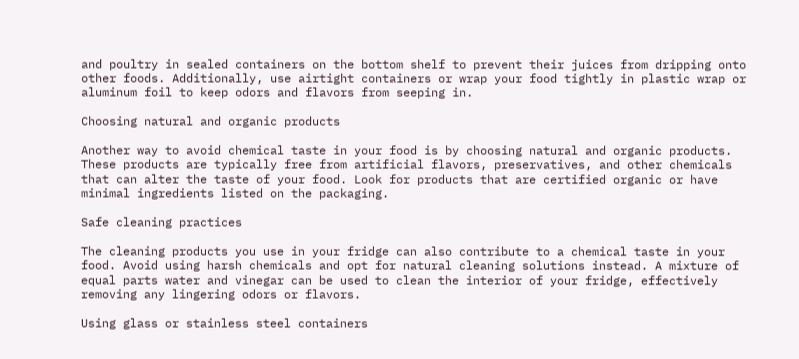and poultry in sealed containers on the bottom shelf to prevent their juices from dripping onto other foods. Additionally, use airtight containers or wrap your food tightly in plastic wrap or aluminum foil to keep odors and flavors from seeping in.

Choosing natural and organic products

Another way to avoid chemical taste in your food is by choosing natural and organic products. These products are typically free from artificial flavors, preservatives, and other chemicals that can alter the taste of your food. Look for products that are certified organic or have minimal ingredients listed on the packaging.

Safe cleaning practices

The cleaning products you use in your fridge can also contribute to a chemical taste in your food. Avoid using harsh chemicals and opt for natural cleaning solutions instead. A mixture of equal parts water and vinegar can be used to clean the interior of your fridge, effectively removing any lingering odors or flavors.

Using glass or stainless steel containers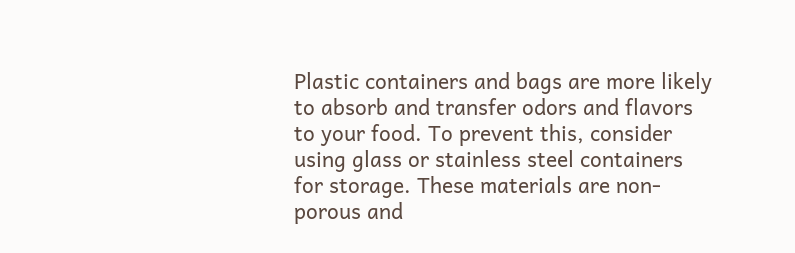Plastic containers and bags are more likely to absorb and transfer odors and flavors to your food. To prevent this, consider using glass or stainless steel containers for storage. These materials are non-porous and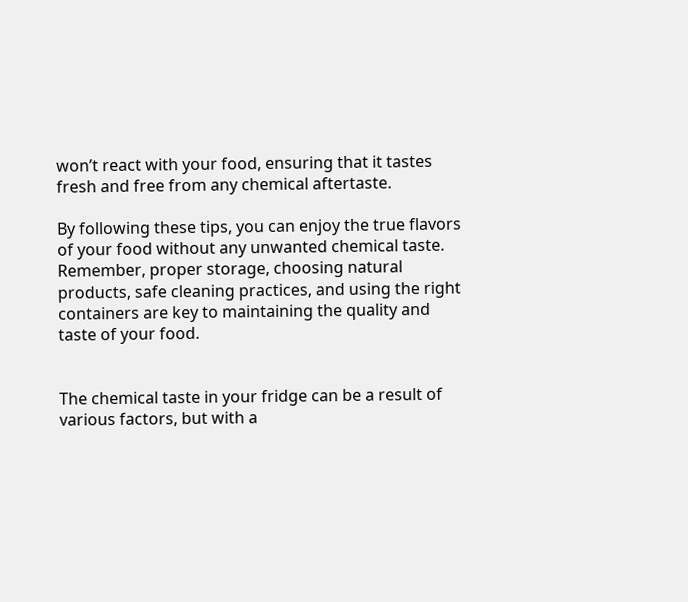won’t react with your food, ensuring that it tastes fresh and free from any chemical aftertaste.

By following these tips, you can enjoy the true flavors of your food without any unwanted chemical taste. Remember, proper storage, choosing natural products, safe cleaning practices, and using the right containers are key to maintaining the quality and taste of your food.


The chemical taste in your fridge can be a result of various factors, but with a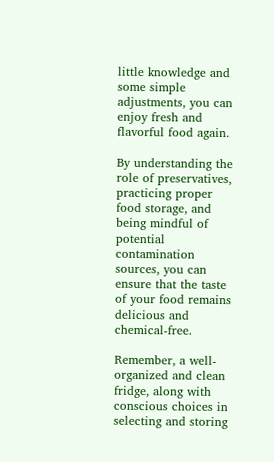little knowledge and some simple adjustments, you can enjoy fresh and flavorful food again.

By understanding the role of preservatives, practicing proper food storage, and being mindful of potential contamination sources, you can ensure that the taste of your food remains delicious and chemical-free.

Remember, a well-organized and clean fridge, along with conscious choices in selecting and storing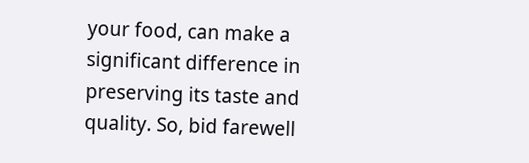your food, can make a significant difference in preserving its taste and quality. So, bid farewell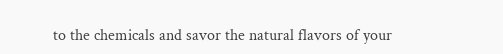to the chemicals and savor the natural flavors of your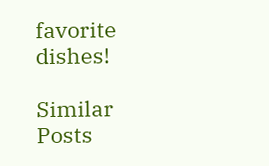favorite dishes!

Similar Posts